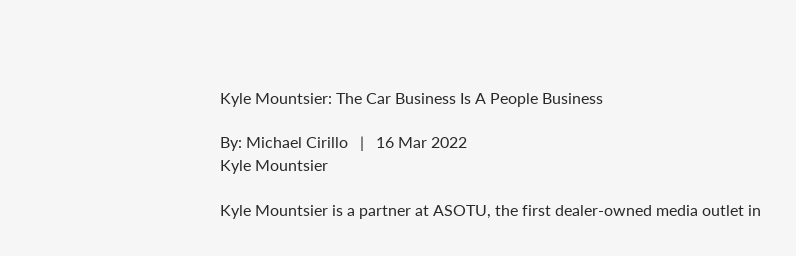Kyle Mountsier: The Car Business Is A People Business

By: Michael Cirillo   |   16 Mar 2022
Kyle Mountsier

Kyle Mountsier is a partner at ASOTU, the first dealer-owned media outlet in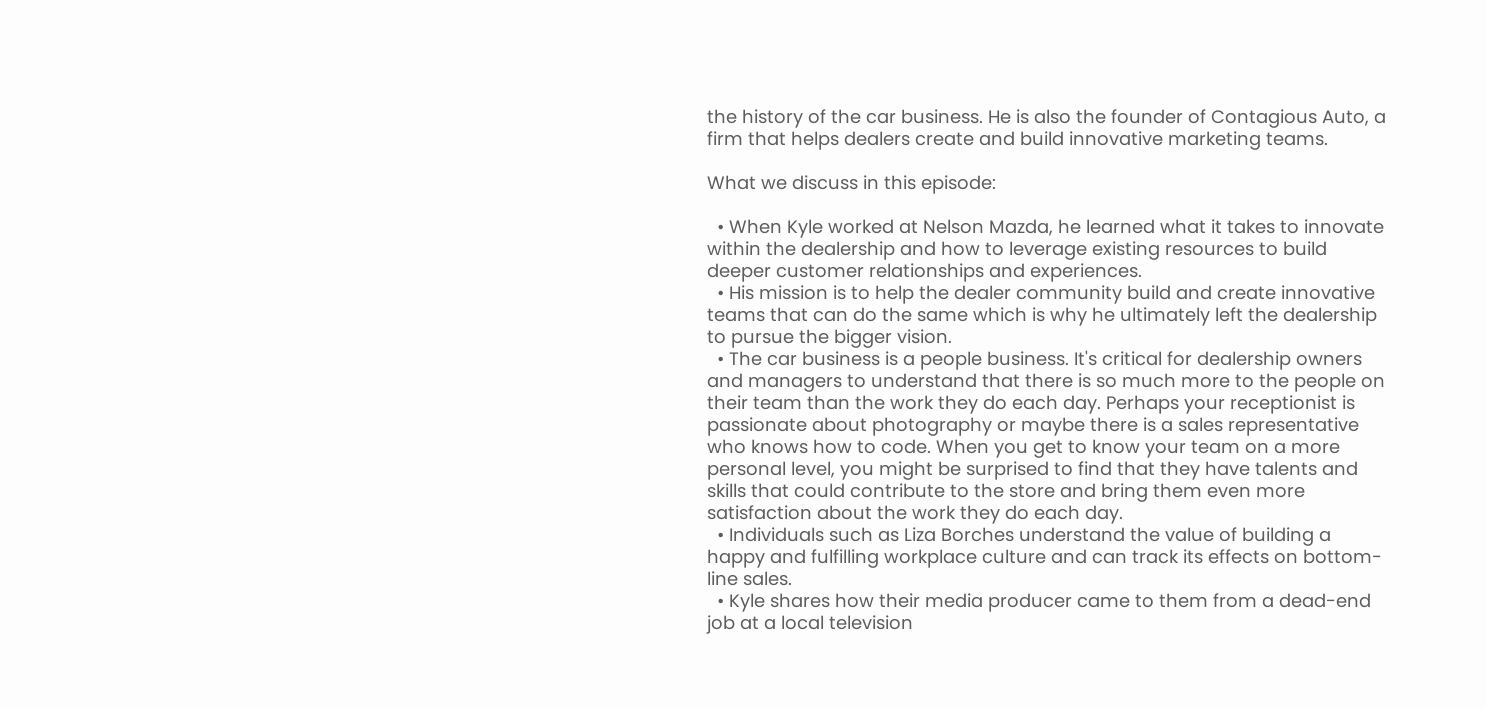the history of the car business. He is also the founder of Contagious Auto, a firm that helps dealers create and build innovative marketing teams.

What we discuss in this episode:

  • When Kyle worked at Nelson Mazda, he learned what it takes to innovate within the dealership and how to leverage existing resources to build deeper customer relationships and experiences.
  • His mission is to help the dealer community build and create innovative teams that can do the same which is why he ultimately left the dealership to pursue the bigger vision.
  • The car business is a people business. It's critical for dealership owners and managers to understand that there is so much more to the people on their team than the work they do each day. Perhaps your receptionist is passionate about photography or maybe there is a sales representative who knows how to code. When you get to know your team on a more personal level, you might be surprised to find that they have talents and skills that could contribute to the store and bring them even more satisfaction about the work they do each day.
  • Individuals such as Liza Borches understand the value of building a happy and fulfilling workplace culture and can track its effects on bottom-line sales.
  • Kyle shares how their media producer came to them from a dead-end job at a local television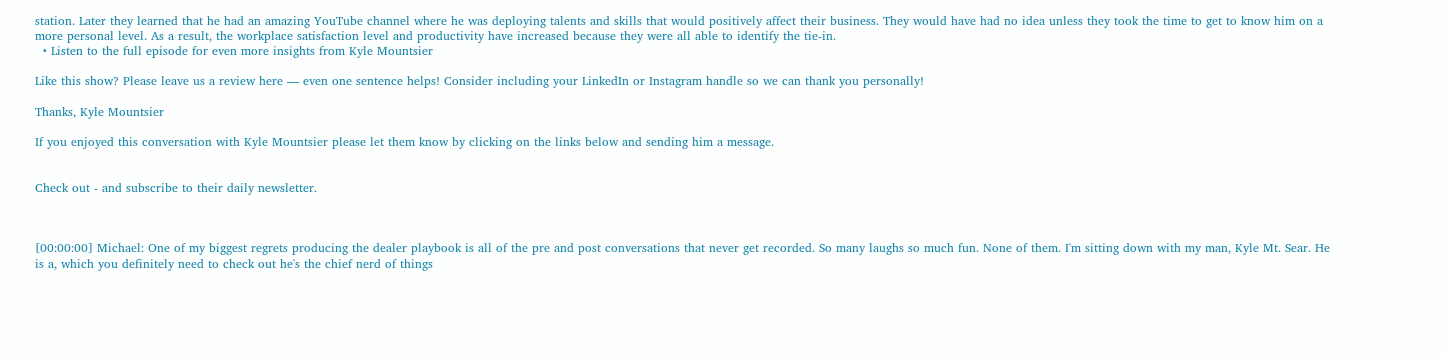station. Later they learned that he had an amazing YouTube channel where he was deploying talents and skills that would positively affect their business. They would have had no idea unless they took the time to get to know him on a more personal level. As a result, the workplace satisfaction level and productivity have increased because they were all able to identify the tie-in.
  • Listen to the full episode for even more insights from Kyle Mountsier

Like this show? Please leave us a review here — even one sentence helps! Consider including your LinkedIn or Instagram handle so we can thank you personally!

Thanks, Kyle Mountsier

If you enjoyed this conversation with Kyle Mountsier please let them know by clicking on the links below and sending him a message.


Check out - and subscribe to their daily newsletter.



[00:00:00] Michael: One of my biggest regrets producing the dealer playbook is all of the pre and post conversations that never get recorded. So many laughs so much fun. None of them. I'm sitting down with my man, Kyle Mt. Sear. He is a, which you definitely need to check out he's the chief nerd of things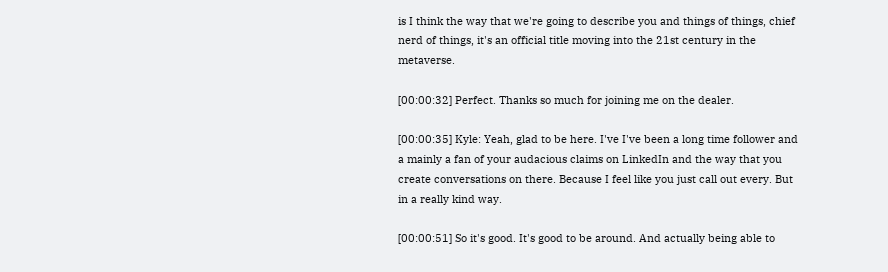is I think the way that we're going to describe you and things of things, chief nerd of things, it's an official title moving into the 21st century in the metaverse.

[00:00:32] Perfect. Thanks so much for joining me on the dealer.

[00:00:35] Kyle: Yeah, glad to be here. I've I've been a long time follower and a mainly a fan of your audacious claims on LinkedIn and the way that you create conversations on there. Because I feel like you just call out every. But in a really kind way.

[00:00:51] So it's good. It's good to be around. And actually being able to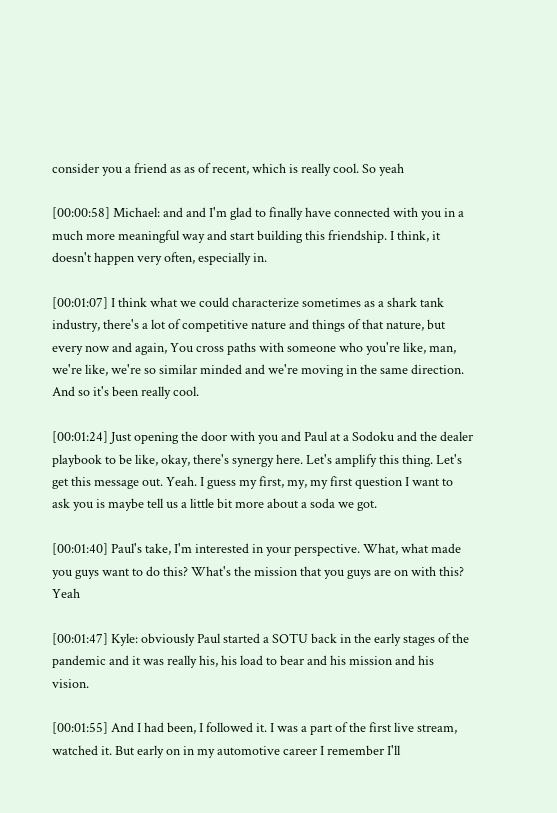consider you a friend as as of recent, which is really cool. So yeah

[00:00:58] Michael: and and I'm glad to finally have connected with you in a much more meaningful way and start building this friendship. I think, it doesn't happen very often, especially in.

[00:01:07] I think what we could characterize sometimes as a shark tank industry, there's a lot of competitive nature and things of that nature, but every now and again, You cross paths with someone who you're like, man, we're like, we're so similar minded and we're moving in the same direction. And so it's been really cool.

[00:01:24] Just opening the door with you and Paul at a Sodoku and the dealer playbook to be like, okay, there's synergy here. Let's amplify this thing. Let's get this message out. Yeah. I guess my first, my, my first question I want to ask you is maybe tell us a little bit more about a soda we got.

[00:01:40] Paul's take, I'm interested in your perspective. What, what made you guys want to do this? What's the mission that you guys are on with this? Yeah

[00:01:47] Kyle: obviously Paul started a SOTU back in the early stages of the pandemic and it was really his, his load to bear and his mission and his vision.

[00:01:55] And I had been, I followed it. I was a part of the first live stream, watched it. But early on in my automotive career I remember I'll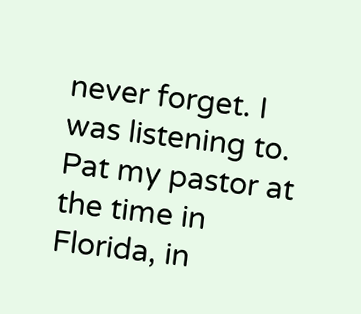never forget. I was listening to. Pat my pastor at the time in Florida, in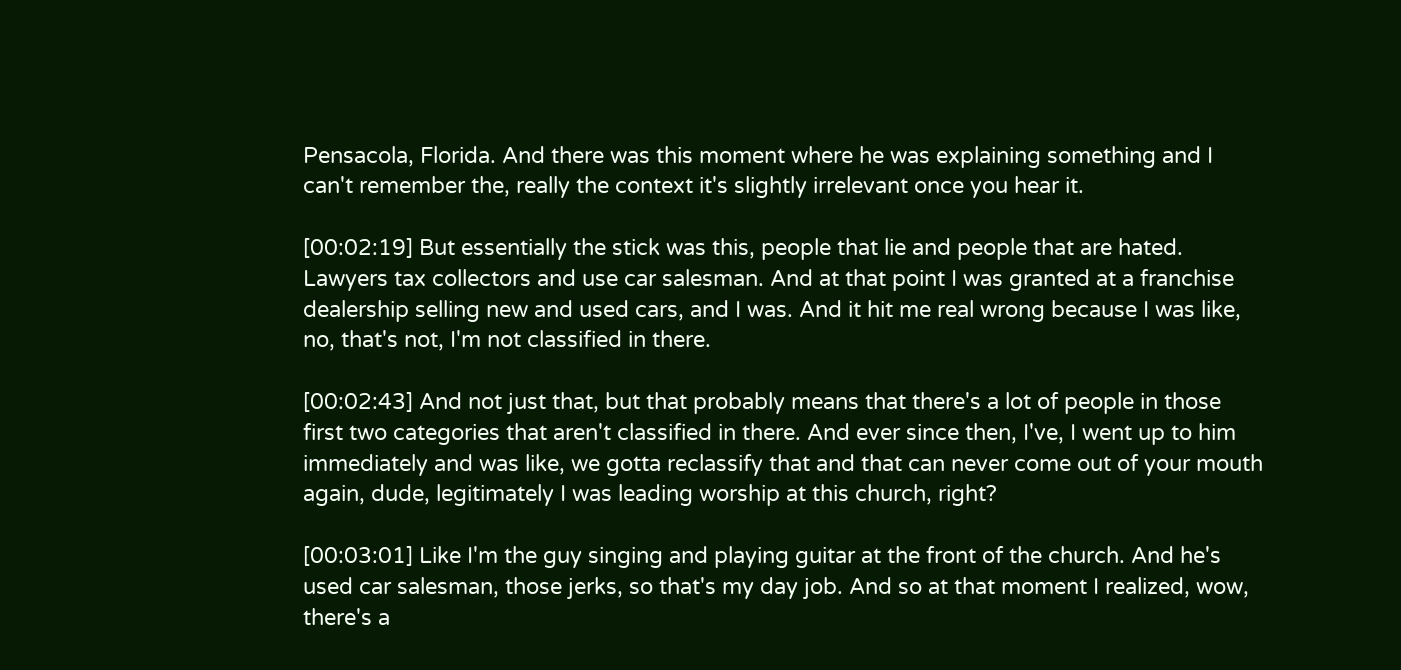Pensacola, Florida. And there was this moment where he was explaining something and I can't remember the, really the context it's slightly irrelevant once you hear it.

[00:02:19] But essentially the stick was this, people that lie and people that are hated. Lawyers tax collectors and use car salesman. And at that point I was granted at a franchise dealership selling new and used cars, and I was. And it hit me real wrong because I was like, no, that's not, I'm not classified in there.

[00:02:43] And not just that, but that probably means that there's a lot of people in those first two categories that aren't classified in there. And ever since then, I've, I went up to him immediately and was like, we gotta reclassify that and that can never come out of your mouth again, dude, legitimately I was leading worship at this church, right?

[00:03:01] Like I'm the guy singing and playing guitar at the front of the church. And he's used car salesman, those jerks, so that's my day job. And so at that moment I realized, wow, there's a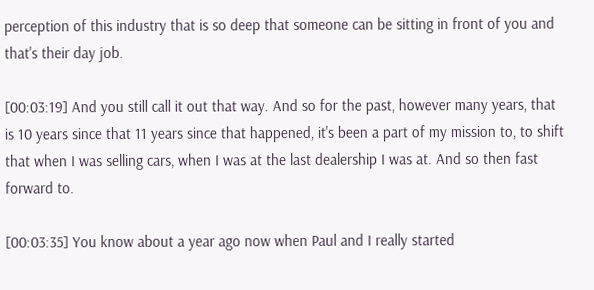perception of this industry that is so deep that someone can be sitting in front of you and that's their day job.

[00:03:19] And you still call it out that way. And so for the past, however many years, that is 10 years since that 11 years since that happened, it's been a part of my mission to, to shift that when I was selling cars, when I was at the last dealership I was at. And so then fast forward to.

[00:03:35] You know about a year ago now when Paul and I really started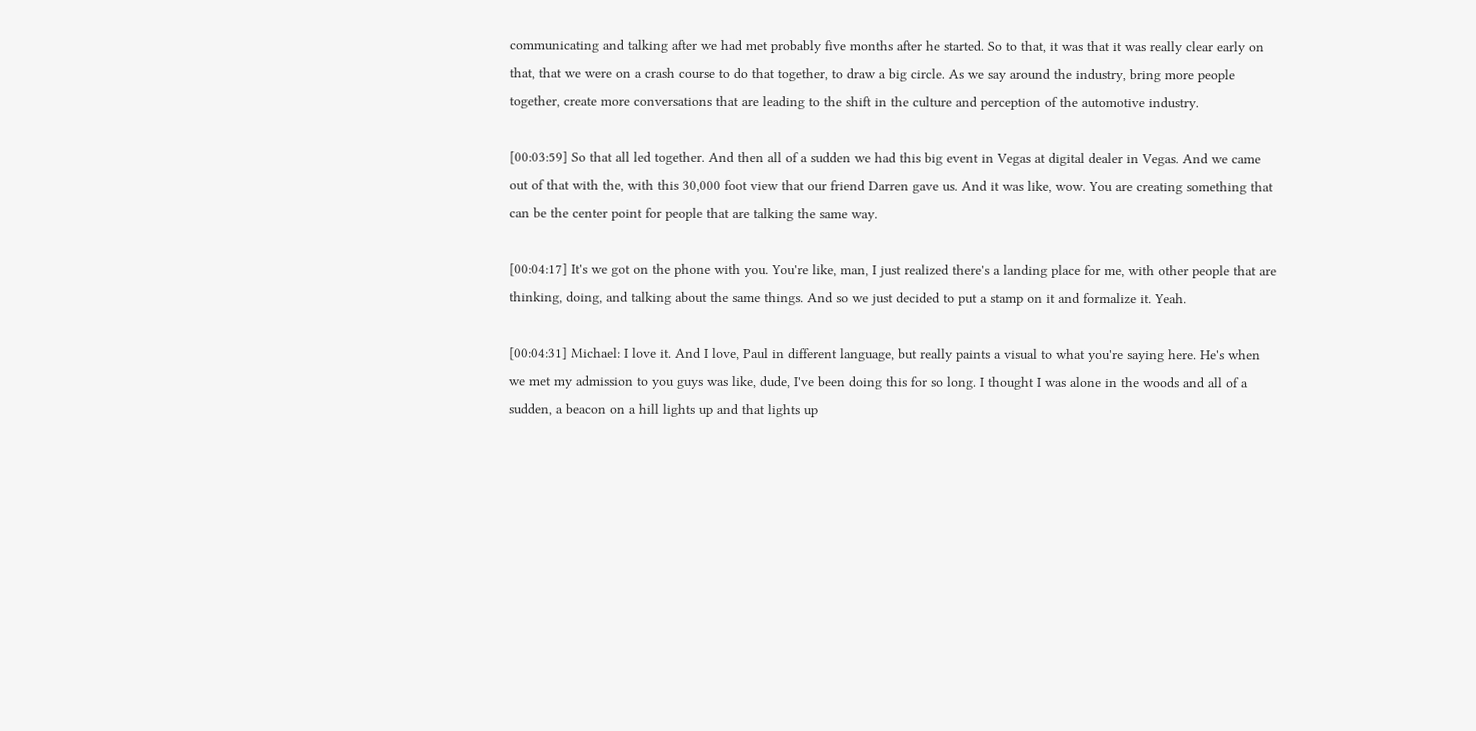communicating and talking after we had met probably five months after he started. So to that, it was that it was really clear early on that, that we were on a crash course to do that together, to draw a big circle. As we say around the industry, bring more people together, create more conversations that are leading to the shift in the culture and perception of the automotive industry.

[00:03:59] So that all led together. And then all of a sudden we had this big event in Vegas at digital dealer in Vegas. And we came out of that with the, with this 30,000 foot view that our friend Darren gave us. And it was like, wow. You are creating something that can be the center point for people that are talking the same way.

[00:04:17] It's we got on the phone with you. You're like, man, I just realized there's a landing place for me, with other people that are thinking, doing, and talking about the same things. And so we just decided to put a stamp on it and formalize it. Yeah.

[00:04:31] Michael: I love it. And I love, Paul in different language, but really paints a visual to what you're saying here. He's when we met my admission to you guys was like, dude, I've been doing this for so long. I thought I was alone in the woods and all of a sudden, a beacon on a hill lights up and that lights up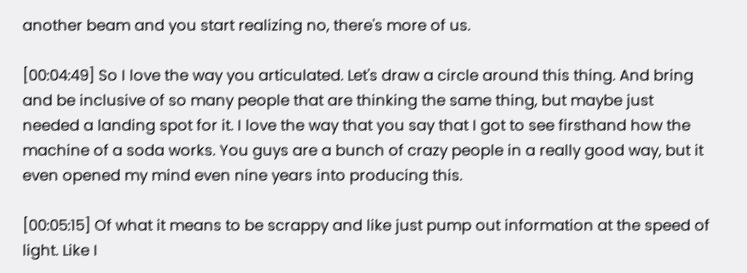another beam and you start realizing no, there's more of us.

[00:04:49] So I love the way you articulated. Let's draw a circle around this thing. And bring and be inclusive of so many people that are thinking the same thing, but maybe just needed a landing spot for it. I love the way that you say that I got to see firsthand how the machine of a soda works. You guys are a bunch of crazy people in a really good way, but it even opened my mind even nine years into producing this.

[00:05:15] Of what it means to be scrappy and like just pump out information at the speed of light. Like I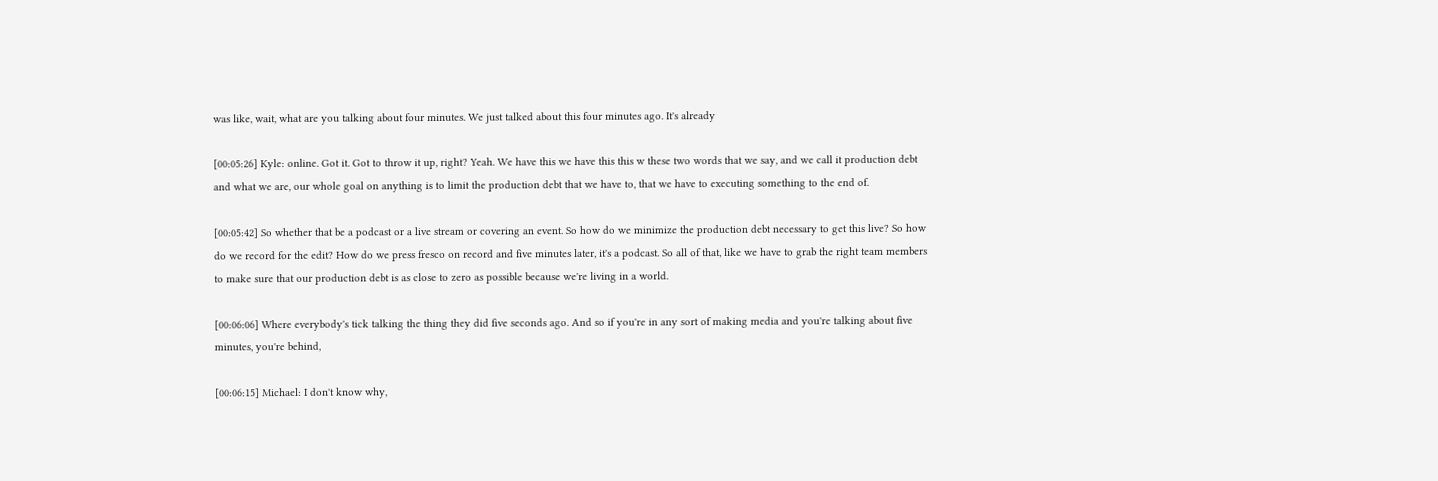was like, wait, what are you talking about four minutes. We just talked about this four minutes ago. It's already

[00:05:26] Kyle: online. Got it. Got to throw it up, right? Yeah. We have this we have this this w these two words that we say, and we call it production debt and what we are, our whole goal on anything is to limit the production debt that we have to, that we have to executing something to the end of.

[00:05:42] So whether that be a podcast or a live stream or covering an event. So how do we minimize the production debt necessary to get this live? So how do we record for the edit? How do we press fresco on record and five minutes later, it's a podcast. So all of that, like we have to grab the right team members to make sure that our production debt is as close to zero as possible because we're living in a world.

[00:06:06] Where everybody's tick talking the thing they did five seconds ago. And so if you're in any sort of making media and you're talking about five minutes, you're behind,

[00:06:15] Michael: I don't know why,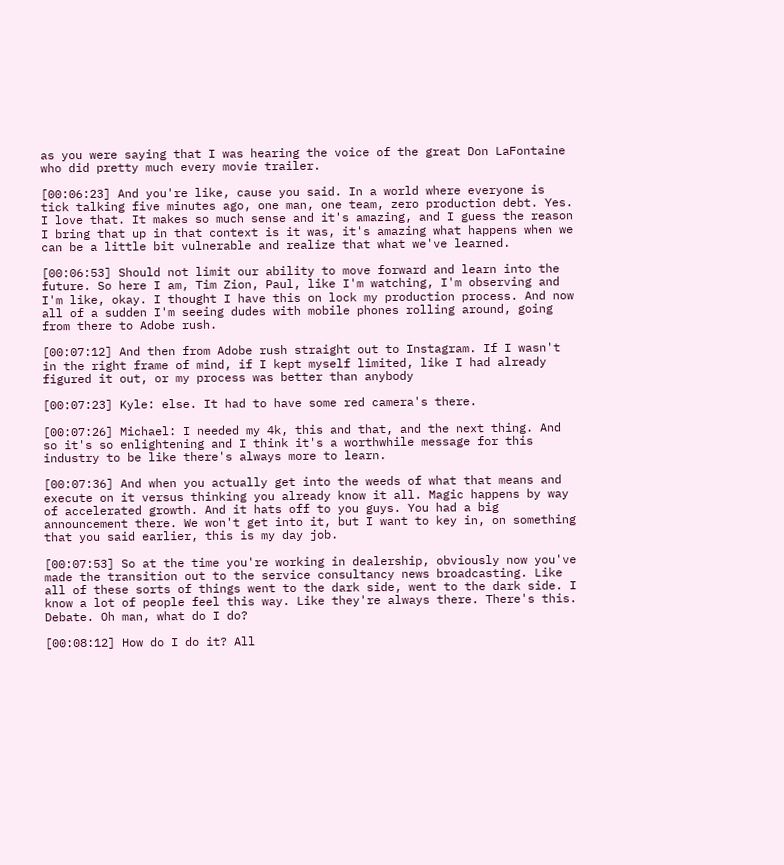as you were saying that I was hearing the voice of the great Don LaFontaine who did pretty much every movie trailer.

[00:06:23] And you're like, cause you said. In a world where everyone is tick talking five minutes ago, one man, one team, zero production debt. Yes. I love that. It makes so much sense and it's amazing, and I guess the reason I bring that up in that context is it was, it's amazing what happens when we can be a little bit vulnerable and realize that what we've learned.

[00:06:53] Should not limit our ability to move forward and learn into the future. So here I am, Tim Zion, Paul, like I'm watching, I'm observing and I'm like, okay. I thought I have this on lock my production process. And now all of a sudden I'm seeing dudes with mobile phones rolling around, going from there to Adobe rush.

[00:07:12] And then from Adobe rush straight out to Instagram. If I wasn't in the right frame of mind, if I kept myself limited, like I had already figured it out, or my process was better than anybody

[00:07:23] Kyle: else. It had to have some red camera's there.

[00:07:26] Michael: I needed my 4k, this and that, and the next thing. And so it's so enlightening and I think it's a worthwhile message for this industry to be like there's always more to learn.

[00:07:36] And when you actually get into the weeds of what that means and execute on it versus thinking you already know it all. Magic happens by way of accelerated growth. And it hats off to you guys. You had a big announcement there. We won't get into it, but I want to key in, on something that you said earlier, this is my day job.

[00:07:53] So at the time you're working in dealership, obviously now you've made the transition out to the service consultancy news broadcasting. Like all of these sorts of things went to the dark side, went to the dark side. I know a lot of people feel this way. Like they're always there. There's this. Debate. Oh man, what do I do?

[00:08:12] How do I do it? All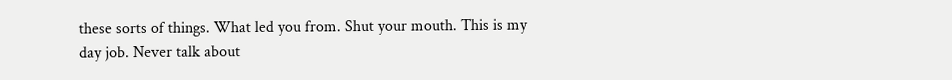these sorts of things. What led you from. Shut your mouth. This is my day job. Never talk about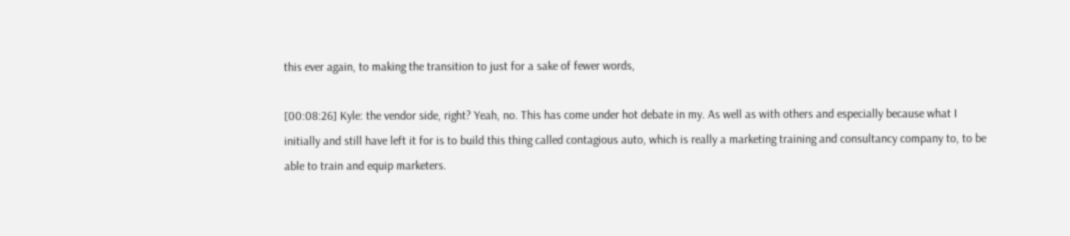this ever again, to making the transition to just for a sake of fewer words,

[00:08:26] Kyle: the vendor side, right? Yeah, no. This has come under hot debate in my. As well as with others and especially because what I initially and still have left it for is to build this thing called contagious auto, which is really a marketing training and consultancy company to, to be able to train and equip marketers.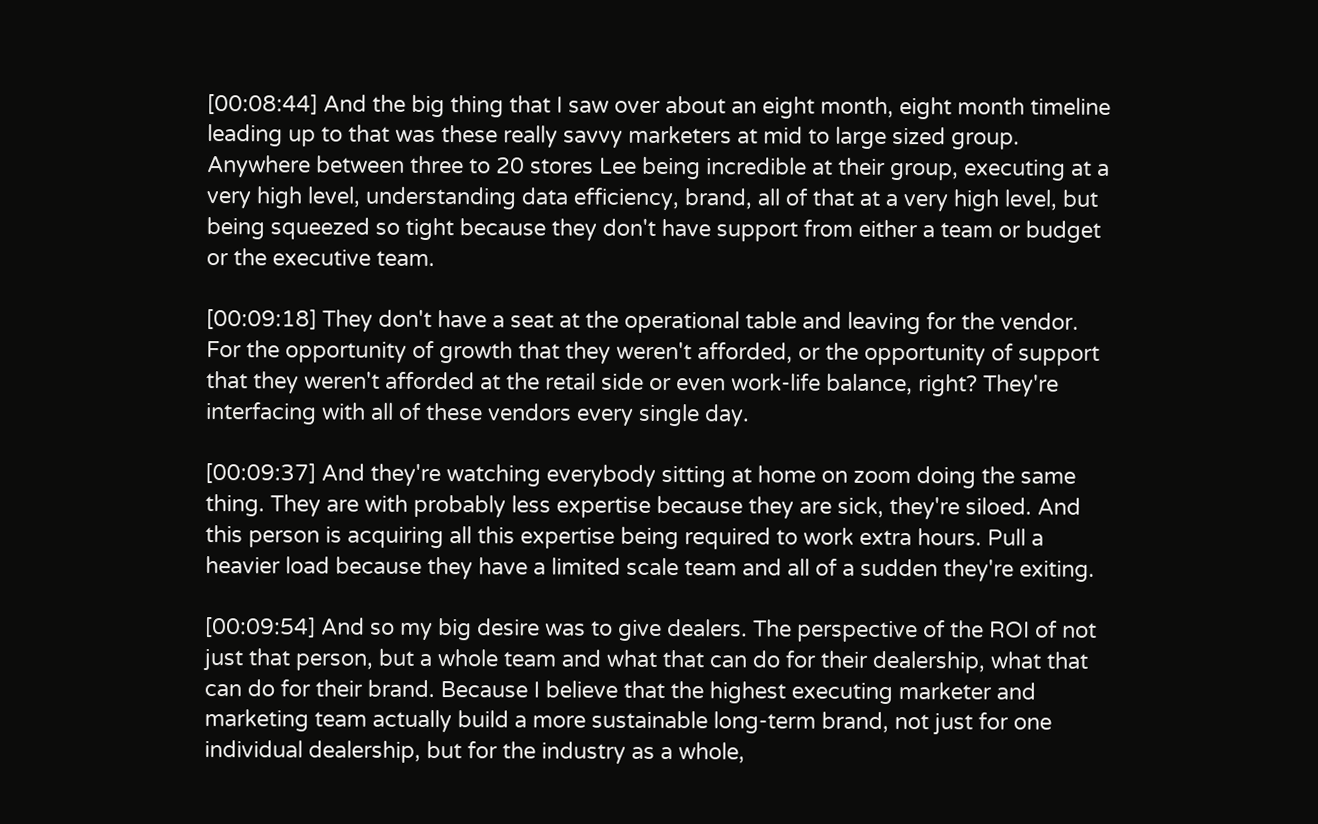[00:08:44] And the big thing that I saw over about an eight month, eight month timeline leading up to that was these really savvy marketers at mid to large sized group. Anywhere between three to 20 stores Lee being incredible at their group, executing at a very high level, understanding data efficiency, brand, all of that at a very high level, but being squeezed so tight because they don't have support from either a team or budget or the executive team.

[00:09:18] They don't have a seat at the operational table and leaving for the vendor. For the opportunity of growth that they weren't afforded, or the opportunity of support that they weren't afforded at the retail side or even work-life balance, right? They're interfacing with all of these vendors every single day.

[00:09:37] And they're watching everybody sitting at home on zoom doing the same thing. They are with probably less expertise because they are sick, they're siloed. And this person is acquiring all this expertise being required to work extra hours. Pull a heavier load because they have a limited scale team and all of a sudden they're exiting.

[00:09:54] And so my big desire was to give dealers. The perspective of the ROI of not just that person, but a whole team and what that can do for their dealership, what that can do for their brand. Because I believe that the highest executing marketer and marketing team actually build a more sustainable long-term brand, not just for one individual dealership, but for the industry as a whole,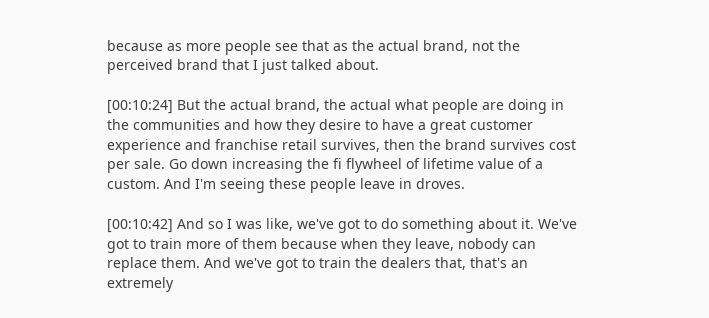because as more people see that as the actual brand, not the perceived brand that I just talked about.

[00:10:24] But the actual brand, the actual what people are doing in the communities and how they desire to have a great customer experience and franchise retail survives, then the brand survives cost per sale. Go down increasing the fi flywheel of lifetime value of a custom. And I'm seeing these people leave in droves.

[00:10:42] And so I was like, we've got to do something about it. We've got to train more of them because when they leave, nobody can replace them. And we've got to train the dealers that, that's an extremely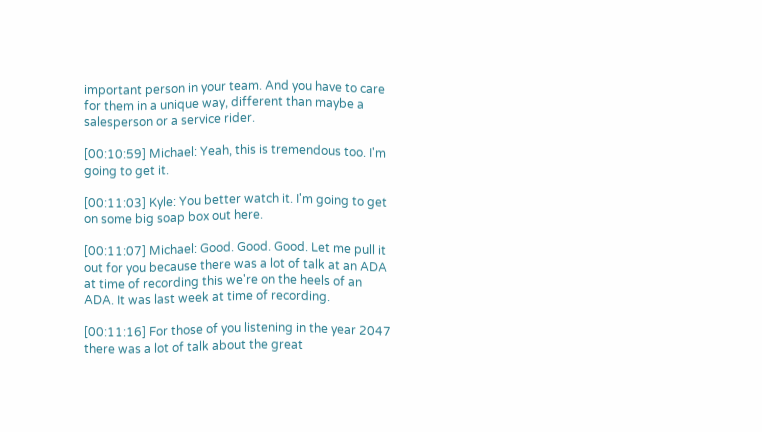important person in your team. And you have to care for them in a unique way, different than maybe a salesperson or a service rider.

[00:10:59] Michael: Yeah, this is tremendous too. I'm going to get it.

[00:11:03] Kyle: You better watch it. I'm going to get on some big soap box out here.

[00:11:07] Michael: Good. Good. Good. Let me pull it out for you because there was a lot of talk at an ADA at time of recording this we're on the heels of an ADA. It was last week at time of recording.

[00:11:16] For those of you listening in the year 2047 there was a lot of talk about the great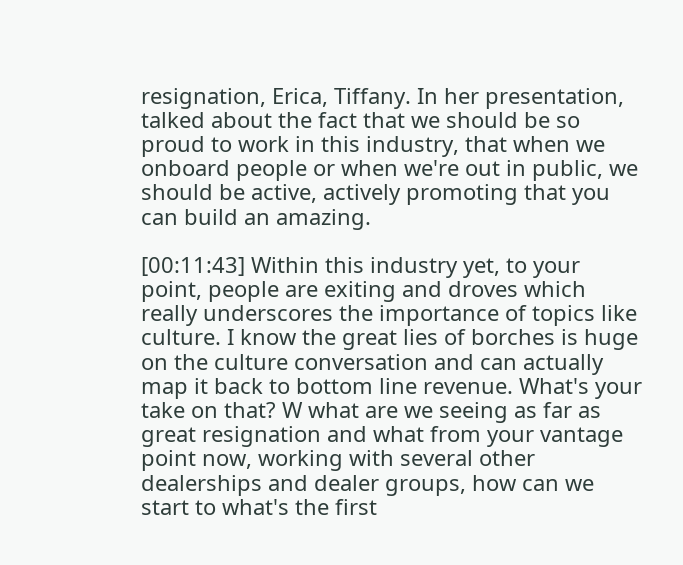resignation, Erica, Tiffany. In her presentation, talked about the fact that we should be so proud to work in this industry, that when we onboard people or when we're out in public, we should be active, actively promoting that you can build an amazing.

[00:11:43] Within this industry yet, to your point, people are exiting and droves which really underscores the importance of topics like culture. I know the great lies of borches is huge on the culture conversation and can actually map it back to bottom line revenue. What's your take on that? W what are we seeing as far as great resignation and what from your vantage point now, working with several other dealerships and dealer groups, how can we start to what's the first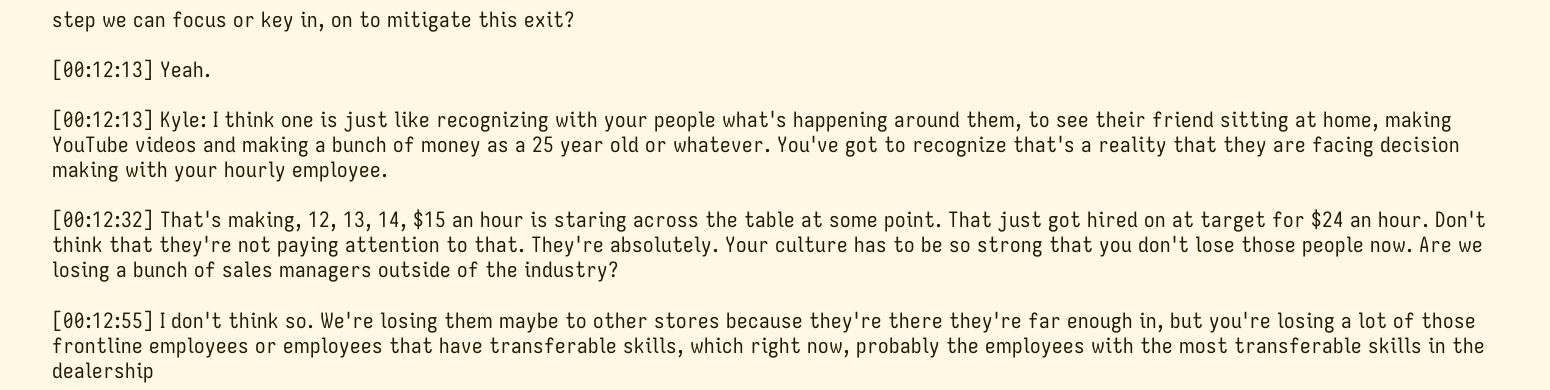step we can focus or key in, on to mitigate this exit?

[00:12:13] Yeah.

[00:12:13] Kyle: I think one is just like recognizing with your people what's happening around them, to see their friend sitting at home, making YouTube videos and making a bunch of money as a 25 year old or whatever. You've got to recognize that's a reality that they are facing decision making with your hourly employee.

[00:12:32] That's making, 12, 13, 14, $15 an hour is staring across the table at some point. That just got hired on at target for $24 an hour. Don't think that they're not paying attention to that. They're absolutely. Your culture has to be so strong that you don't lose those people now. Are we losing a bunch of sales managers outside of the industry?

[00:12:55] I don't think so. We're losing them maybe to other stores because they're there they're far enough in, but you're losing a lot of those frontline employees or employees that have transferable skills, which right now, probably the employees with the most transferable skills in the dealership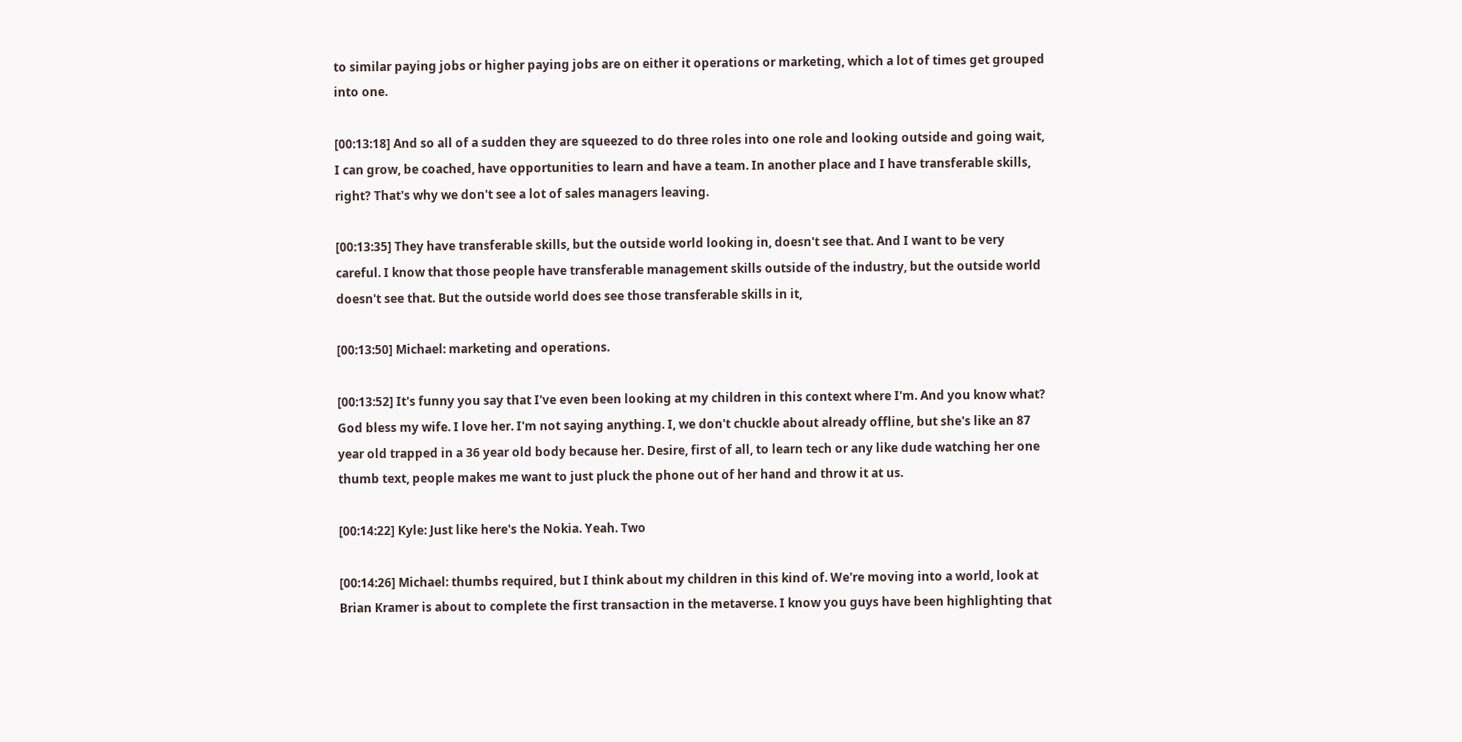to similar paying jobs or higher paying jobs are on either it operations or marketing, which a lot of times get grouped into one.

[00:13:18] And so all of a sudden they are squeezed to do three roles into one role and looking outside and going wait, I can grow, be coached, have opportunities to learn and have a team. In another place and I have transferable skills, right? That's why we don't see a lot of sales managers leaving.

[00:13:35] They have transferable skills, but the outside world looking in, doesn't see that. And I want to be very careful. I know that those people have transferable management skills outside of the industry, but the outside world doesn't see that. But the outside world does see those transferable skills in it,

[00:13:50] Michael: marketing and operations.

[00:13:52] It's funny you say that I've even been looking at my children in this context where I'm. And you know what? God bless my wife. I love her. I'm not saying anything. I, we don't chuckle about already offline, but she's like an 87 year old trapped in a 36 year old body because her. Desire, first of all, to learn tech or any like dude watching her one thumb text, people makes me want to just pluck the phone out of her hand and throw it at us.

[00:14:22] Kyle: Just like here's the Nokia. Yeah. Two

[00:14:26] Michael: thumbs required, but I think about my children in this kind of. We're moving into a world, look at Brian Kramer is about to complete the first transaction in the metaverse. I know you guys have been highlighting that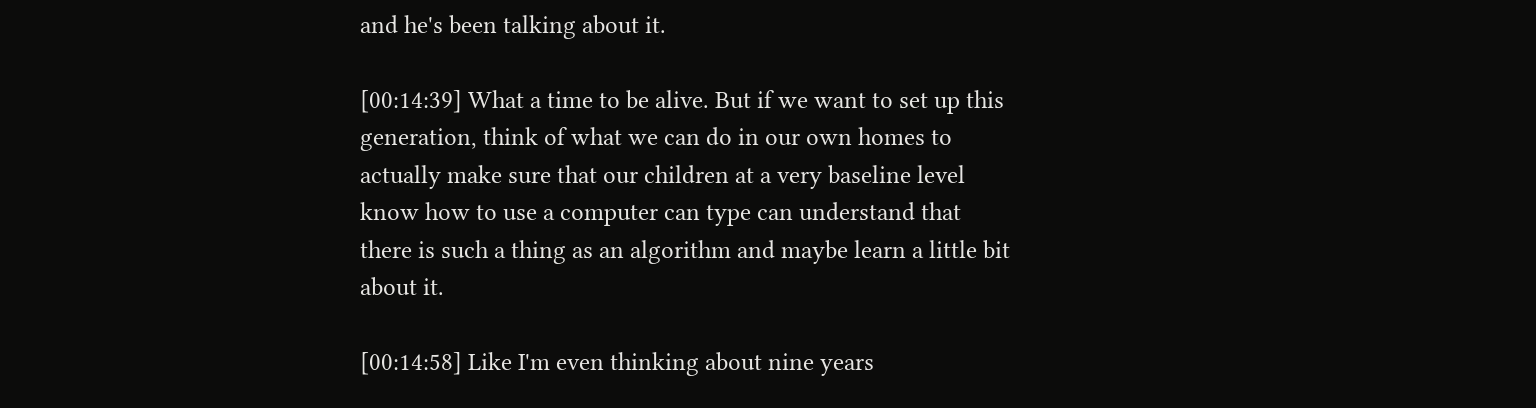and he's been talking about it.

[00:14:39] What a time to be alive. But if we want to set up this generation, think of what we can do in our own homes to actually make sure that our children at a very baseline level know how to use a computer can type can understand that there is such a thing as an algorithm and maybe learn a little bit about it.

[00:14:58] Like I'm even thinking about nine years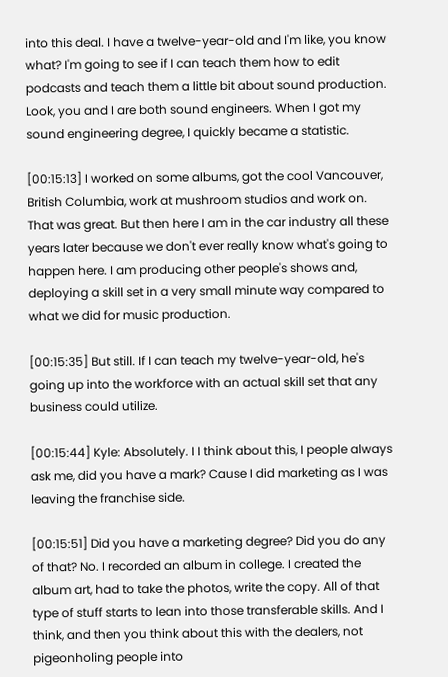into this deal. I have a twelve-year-old and I'm like, you know what? I'm going to see if I can teach them how to edit podcasts and teach them a little bit about sound production. Look, you and I are both sound engineers. When I got my sound engineering degree, I quickly became a statistic.

[00:15:13] I worked on some albums, got the cool Vancouver, British Columbia, work at mushroom studios and work on. That was great. But then here I am in the car industry all these years later because we don't ever really know what's going to happen here. I am producing other people's shows and, deploying a skill set in a very small minute way compared to what we did for music production.

[00:15:35] But still. If I can teach my twelve-year-old, he's going up into the workforce with an actual skill set that any business could utilize.

[00:15:44] Kyle: Absolutely. I I think about this, I people always ask me, did you have a mark? Cause I did marketing as I was leaving the franchise side.

[00:15:51] Did you have a marketing degree? Did you do any of that? No. I recorded an album in college. I created the album art, had to take the photos, write the copy. All of that type of stuff starts to lean into those transferable skills. And I think, and then you think about this with the dealers, not pigeonholing people into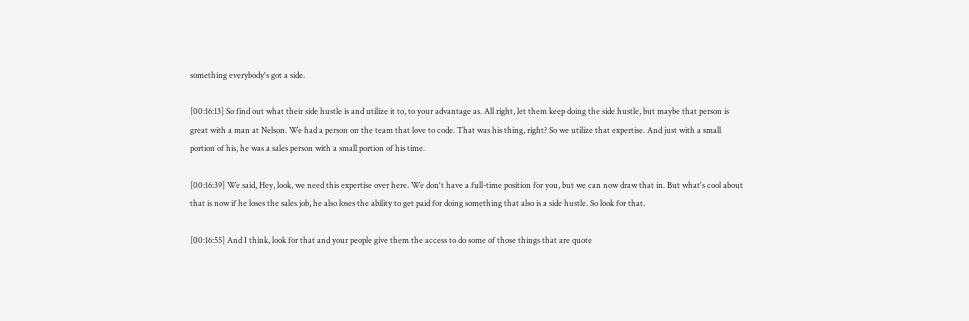something everybody's got a side.

[00:16:13] So find out what their side hustle is and utilize it to, to your advantage as. All right, let them keep doing the side hustle, but maybe that person is great with a man at Nelson. We had a person on the team that love to code. That was his thing, right? So we utilize that expertise. And just with a small portion of his, he was a sales person with a small portion of his time.

[00:16:39] We said, Hey, look, we need this expertise over here. We don't have a full-time position for you, but we can now draw that in. But what's cool about that is now if he loses the sales job, he also loses the ability to get paid for doing something that also is a side hustle. So look for that.

[00:16:55] And I think, look for that and your people give them the access to do some of those things that are quote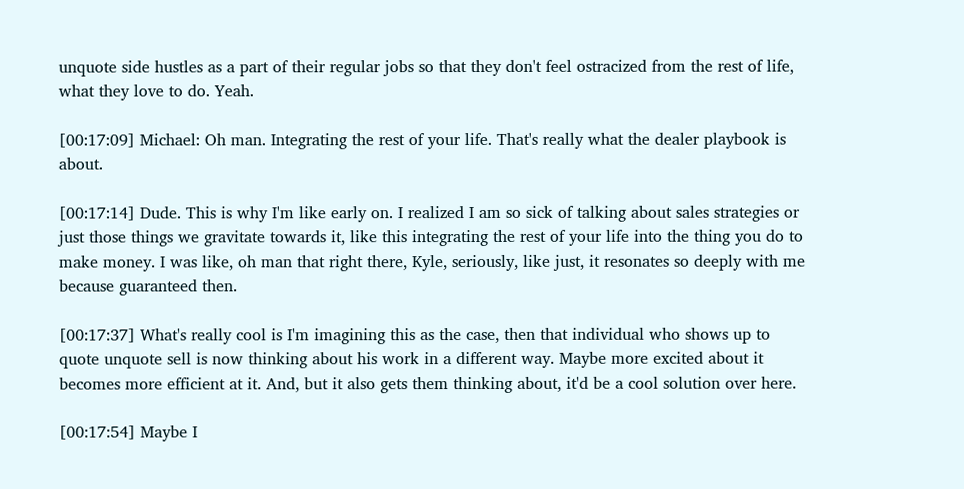unquote side hustles as a part of their regular jobs so that they don't feel ostracized from the rest of life, what they love to do. Yeah.

[00:17:09] Michael: Oh man. Integrating the rest of your life. That's really what the dealer playbook is about.

[00:17:14] Dude. This is why I'm like early on. I realized I am so sick of talking about sales strategies or just those things we gravitate towards it, like this integrating the rest of your life into the thing you do to make money. I was like, oh man that right there, Kyle, seriously, like just, it resonates so deeply with me because guaranteed then.

[00:17:37] What's really cool is I'm imagining this as the case, then that individual who shows up to quote unquote sell is now thinking about his work in a different way. Maybe more excited about it becomes more efficient at it. And, but it also gets them thinking about, it'd be a cool solution over here.

[00:17:54] Maybe I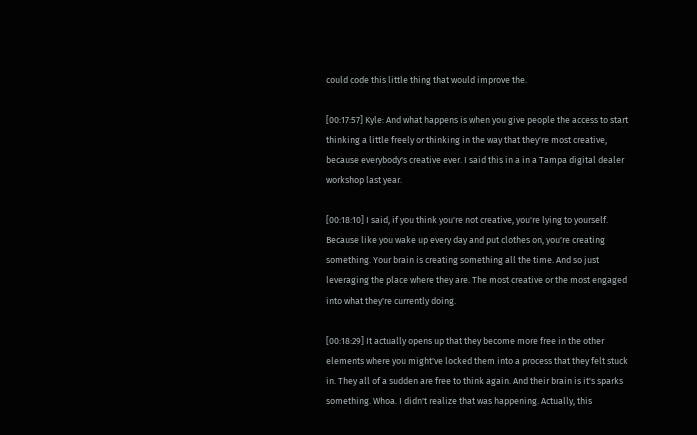could code this little thing that would improve the.

[00:17:57] Kyle: And what happens is when you give people the access to start thinking a little freely or thinking in the way that they're most creative, because everybody's creative ever. I said this in a in a Tampa digital dealer workshop last year.

[00:18:10] I said, if you think you're not creative, you're lying to yourself. Because like you wake up every day and put clothes on, you're creating something. Your brain is creating something all the time. And so just leveraging the place where they are. The most creative or the most engaged into what they're currently doing.

[00:18:29] It actually opens up that they become more free in the other elements where you might've locked them into a process that they felt stuck in. They all of a sudden are free to think again. And their brain is it's sparks something. Whoa. I didn't realize that was happening. Actually, this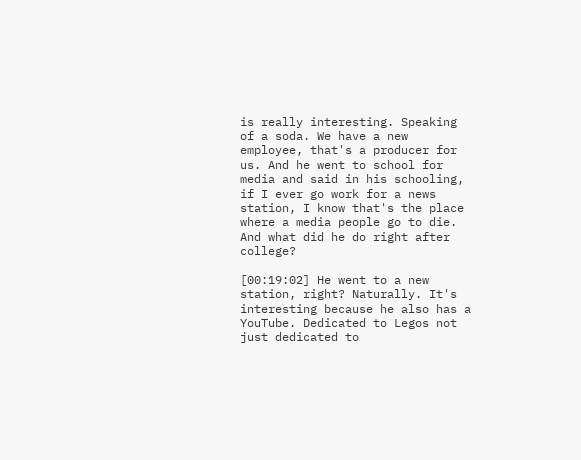is really interesting. Speaking of a soda. We have a new employee, that's a producer for us. And he went to school for media and said in his schooling, if I ever go work for a news station, I know that's the place where a media people go to die. And what did he do right after college?

[00:19:02] He went to a new station, right? Naturally. It's interesting because he also has a YouTube. Dedicated to Legos not just dedicated to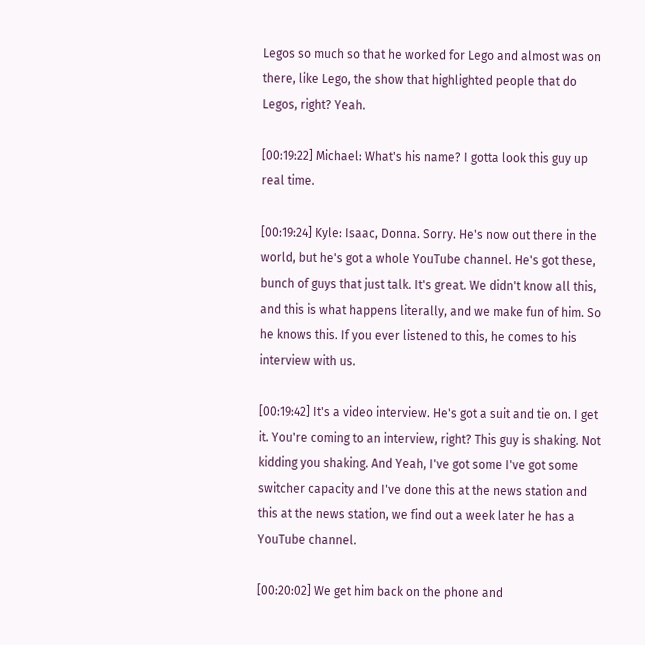Legos so much so that he worked for Lego and almost was on there, like Lego, the show that highlighted people that do Legos, right? Yeah.

[00:19:22] Michael: What's his name? I gotta look this guy up real time.

[00:19:24] Kyle: Isaac, Donna. Sorry. He's now out there in the world, but he's got a whole YouTube channel. He's got these, bunch of guys that just talk. It's great. We didn't know all this, and this is what happens literally, and we make fun of him. So he knows this. If you ever listened to this, he comes to his interview with us.

[00:19:42] It's a video interview. He's got a suit and tie on. I get it. You're coming to an interview, right? This guy is shaking. Not kidding you shaking. And Yeah, I've got some I've got some switcher capacity and I've done this at the news station and this at the news station, we find out a week later he has a YouTube channel.

[00:20:02] We get him back on the phone and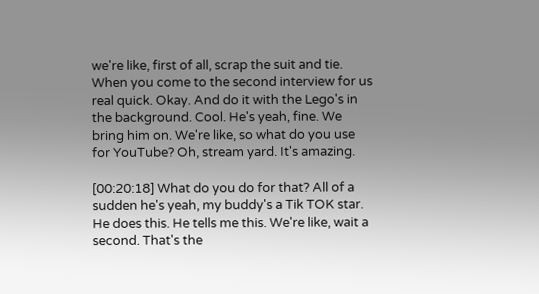we're like, first of all, scrap the suit and tie. When you come to the second interview for us real quick. Okay. And do it with the Lego's in the background. Cool. He's yeah, fine. We bring him on. We're like, so what do you use for YouTube? Oh, stream yard. It's amazing.

[00:20:18] What do you do for that? All of a sudden he's yeah, my buddy's a Tik TOK star. He does this. He tells me this. We're like, wait a second. That's the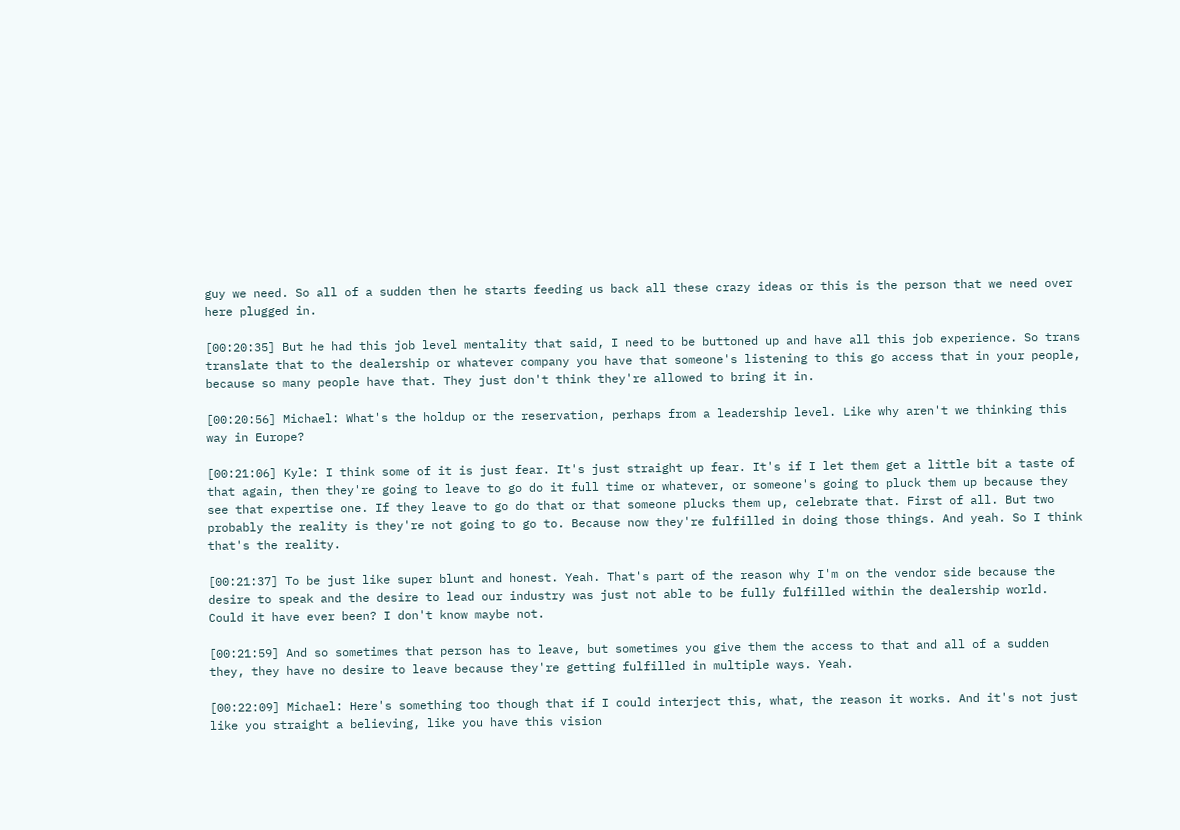guy we need. So all of a sudden then he starts feeding us back all these crazy ideas or this is the person that we need over here plugged in.

[00:20:35] But he had this job level mentality that said, I need to be buttoned up and have all this job experience. So trans translate that to the dealership or whatever company you have that someone's listening to this go access that in your people, because so many people have that. They just don't think they're allowed to bring it in.

[00:20:56] Michael: What's the holdup or the reservation, perhaps from a leadership level. Like why aren't we thinking this way in Europe?

[00:21:06] Kyle: I think some of it is just fear. It's just straight up fear. It's if I let them get a little bit a taste of that again, then they're going to leave to go do it full time or whatever, or someone's going to pluck them up because they see that expertise one. If they leave to go do that or that someone plucks them up, celebrate that. First of all. But two probably the reality is they're not going to go to. Because now they're fulfilled in doing those things. And yeah. So I think that's the reality.

[00:21:37] To be just like super blunt and honest. Yeah. That's part of the reason why I'm on the vendor side because the desire to speak and the desire to lead our industry was just not able to be fully fulfilled within the dealership world. Could it have ever been? I don't know maybe not.

[00:21:59] And so sometimes that person has to leave, but sometimes you give them the access to that and all of a sudden they, they have no desire to leave because they're getting fulfilled in multiple ways. Yeah.

[00:22:09] Michael: Here's something too though that if I could interject this, what, the reason it works. And it's not just like you straight a believing, like you have this vision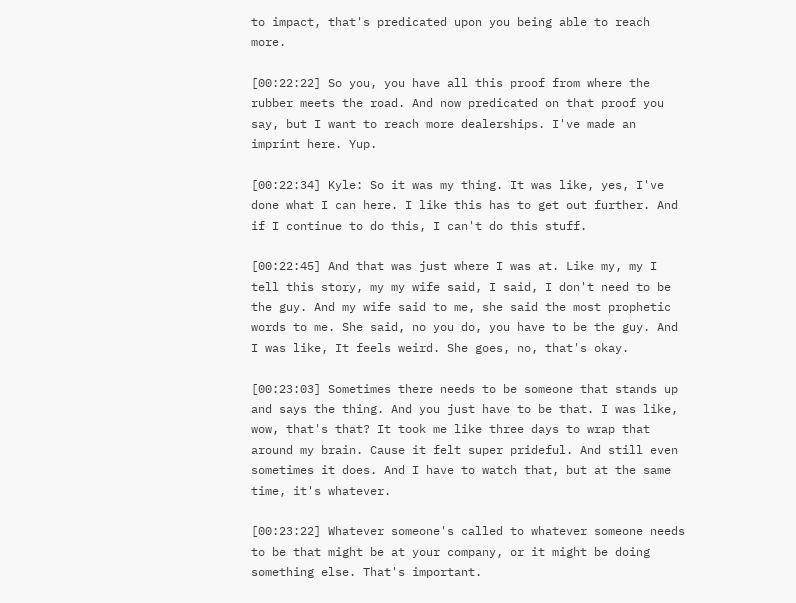to impact, that's predicated upon you being able to reach more.

[00:22:22] So you, you have all this proof from where the rubber meets the road. And now predicated on that proof you say, but I want to reach more dealerships. I've made an imprint here. Yup.

[00:22:34] Kyle: So it was my thing. It was like, yes, I've done what I can here. I like this has to get out further. And if I continue to do this, I can't do this stuff.

[00:22:45] And that was just where I was at. Like my, my I tell this story, my my wife said, I said, I don't need to be the guy. And my wife said to me, she said the most prophetic words to me. She said, no you do, you have to be the guy. And I was like, It feels weird. She goes, no, that's okay.

[00:23:03] Sometimes there needs to be someone that stands up and says the thing. And you just have to be that. I was like, wow, that's that? It took me like three days to wrap that around my brain. Cause it felt super prideful. And still even sometimes it does. And I have to watch that, but at the same time, it's whatever.

[00:23:22] Whatever someone's called to whatever someone needs to be that might be at your company, or it might be doing something else. That's important.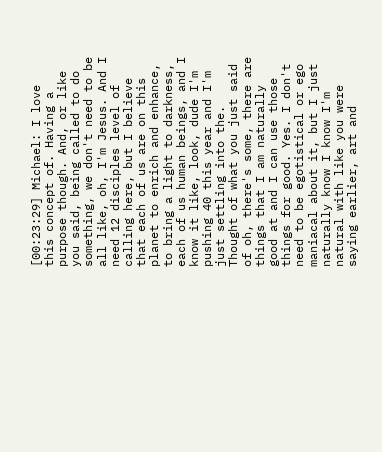[00:23:29] Michael: I love this concept of. Having a purpose though. And, or like you said, being called to do something, we don't need to be all like, oh, I'm Jesus. And I need 12 disciples level of calling here, but I believe that each of us are on this planet to enrich and enhance, to bring a light to darkness, each of us human beings, and I know it like, look, dude I'm pushing 40 this year and I'm just settling into the. Thought of what you just said of oh, there's some, there are things that I am naturally good at and I can use those things for good. Yes. I don't need to be egotistical or ego maniacal about it, but I just naturally know I know I'm natural with like you were saying earlier, art and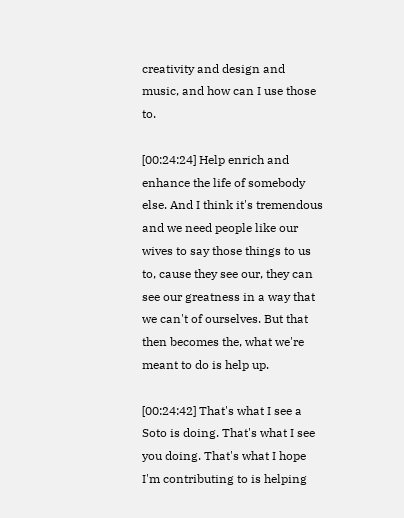creativity and design and music, and how can I use those to.

[00:24:24] Help enrich and enhance the life of somebody else. And I think it's tremendous and we need people like our wives to say those things to us to, cause they see our, they can see our greatness in a way that we can't of ourselves. But that then becomes the, what we're meant to do is help up.

[00:24:42] That's what I see a Soto is doing. That's what I see you doing. That's what I hope I'm contributing to is helping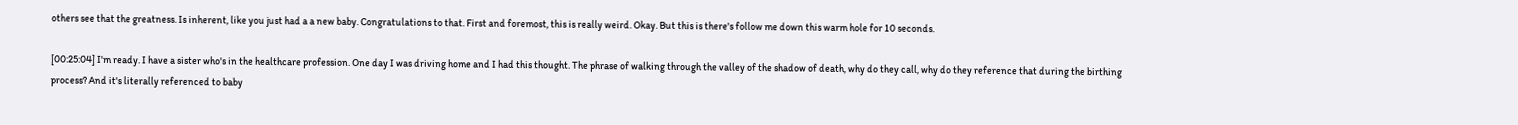others see that the greatness. Is inherent, like you just had a a new baby. Congratulations to that. First and foremost, this is really weird. Okay. But this is there's follow me down this warm hole for 10 seconds.

[00:25:04] I'm ready. I have a sister who's in the healthcare profession. One day I was driving home and I had this thought. The phrase of walking through the valley of the shadow of death, why do they call, why do they reference that during the birthing process? And it's literally referenced to baby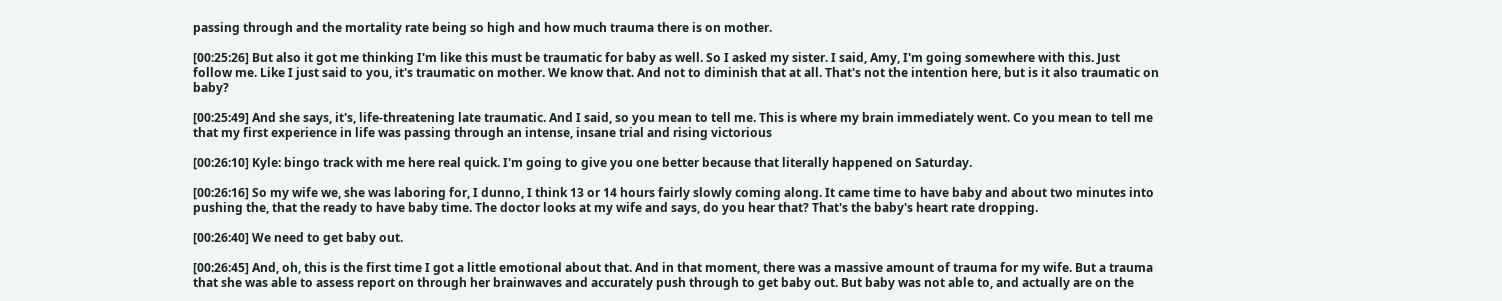passing through and the mortality rate being so high and how much trauma there is on mother.

[00:25:26] But also it got me thinking I'm like this must be traumatic for baby as well. So I asked my sister. I said, Amy, I'm going somewhere with this. Just follow me. Like I just said to you, it's traumatic on mother. We know that. And not to diminish that at all. That's not the intention here, but is it also traumatic on baby?

[00:25:49] And she says, it's, life-threatening late traumatic. And I said, so you mean to tell me. This is where my brain immediately went. Co you mean to tell me that my first experience in life was passing through an intense, insane trial and rising victorious

[00:26:10] Kyle: bingo track with me here real quick. I'm going to give you one better because that literally happened on Saturday.

[00:26:16] So my wife we, she was laboring for, I dunno, I think 13 or 14 hours fairly slowly coming along. It came time to have baby and about two minutes into pushing the, that the ready to have baby time. The doctor looks at my wife and says, do you hear that? That's the baby's heart rate dropping.

[00:26:40] We need to get baby out.

[00:26:45] And, oh, this is the first time I got a little emotional about that. And in that moment, there was a massive amount of trauma for my wife. But a trauma that she was able to assess report on through her brainwaves and accurately push through to get baby out. But baby was not able to, and actually are on the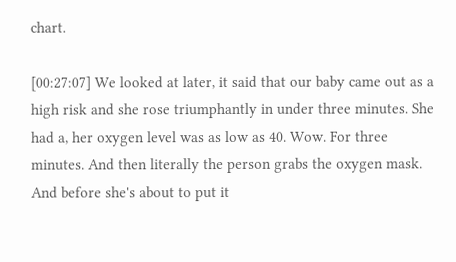chart.

[00:27:07] We looked at later, it said that our baby came out as a high risk and she rose triumphantly in under three minutes. She had a, her oxygen level was as low as 40. Wow. For three minutes. And then literally the person grabs the oxygen mask. And before she's about to put it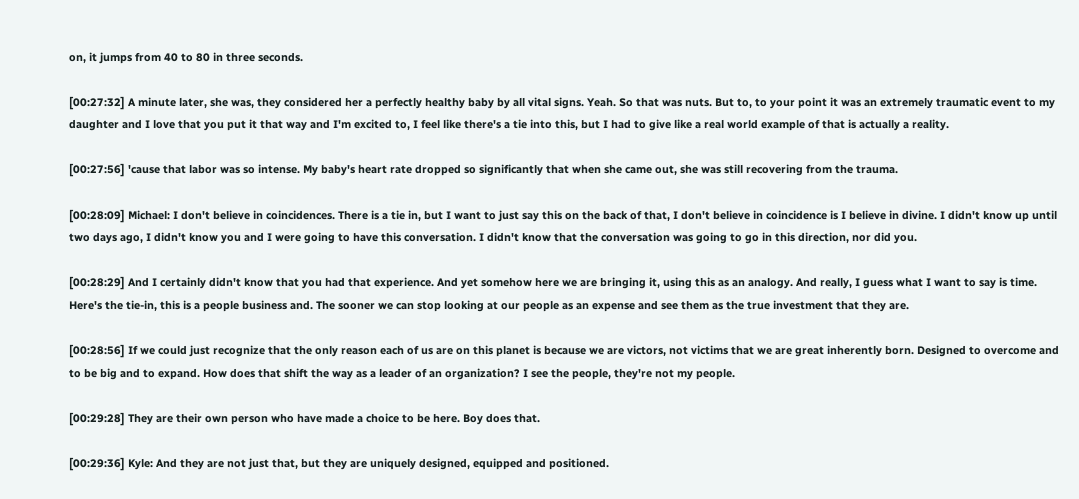on, it jumps from 40 to 80 in three seconds.

[00:27:32] A minute later, she was, they considered her a perfectly healthy baby by all vital signs. Yeah. So that was nuts. But to, to your point it was an extremely traumatic event to my daughter and I love that you put it that way and I'm excited to, I feel like there's a tie into this, but I had to give like a real world example of that is actually a reality.

[00:27:56] 'cause that labor was so intense. My baby's heart rate dropped so significantly that when she came out, she was still recovering from the trauma.

[00:28:09] Michael: I don't believe in coincidences. There is a tie in, but I want to just say this on the back of that, I don't believe in coincidence is I believe in divine. I didn't know up until two days ago, I didn't know you and I were going to have this conversation. I didn't know that the conversation was going to go in this direction, nor did you.

[00:28:29] And I certainly didn't know that you had that experience. And yet somehow here we are bringing it, using this as an analogy. And really, I guess what I want to say is time. Here's the tie-in, this is a people business and. The sooner we can stop looking at our people as an expense and see them as the true investment that they are.

[00:28:56] If we could just recognize that the only reason each of us are on this planet is because we are victors, not victims that we are great inherently born. Designed to overcome and to be big and to expand. How does that shift the way as a leader of an organization? I see the people, they're not my people.

[00:29:28] They are their own person who have made a choice to be here. Boy does that.

[00:29:36] Kyle: And they are not just that, but they are uniquely designed, equipped and positioned.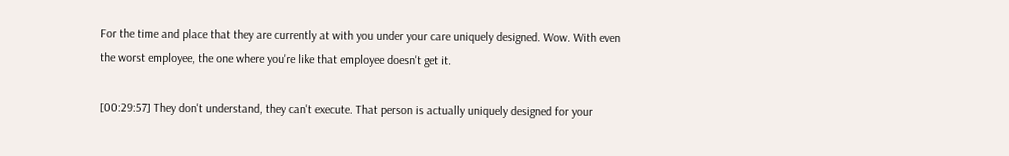For the time and place that they are currently at with you under your care uniquely designed. Wow. With even the worst employee, the one where you're like that employee doesn't get it.

[00:29:57] They don't understand, they can't execute. That person is actually uniquely designed for your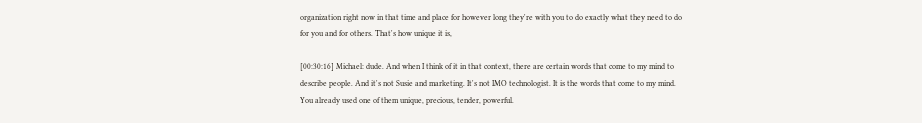organization right now in that time and place for however long they're with you to do exactly what they need to do for you and for others. That's how unique it is,

[00:30:16] Michael: dude. And when I think of it in that context, there are certain words that come to my mind to describe people. And it's not Susie and marketing. It's not IMO technologist. It is the words that come to my mind. You already used one of them unique, precious, tender, powerful.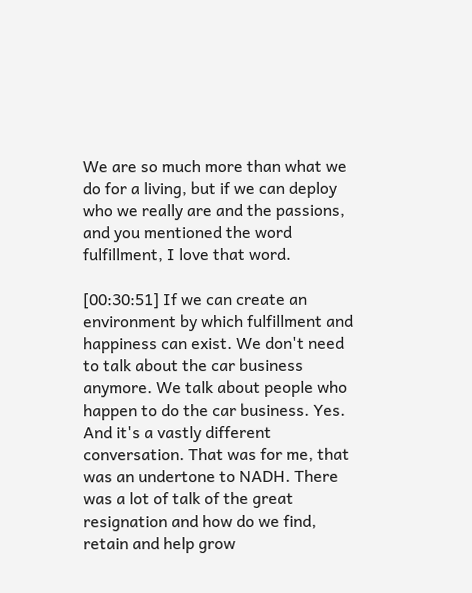We are so much more than what we do for a living, but if we can deploy who we really are and the passions, and you mentioned the word fulfillment, I love that word.

[00:30:51] If we can create an environment by which fulfillment and happiness can exist. We don't need to talk about the car business anymore. We talk about people who happen to do the car business. Yes. And it's a vastly different conversation. That was for me, that was an undertone to NADH. There was a lot of talk of the great resignation and how do we find, retain and help grow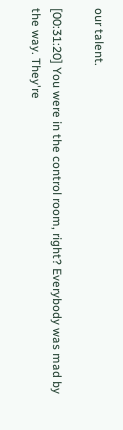our talent.

[00:31:20] You were in the control room, right? Everybody was mad by the way. They're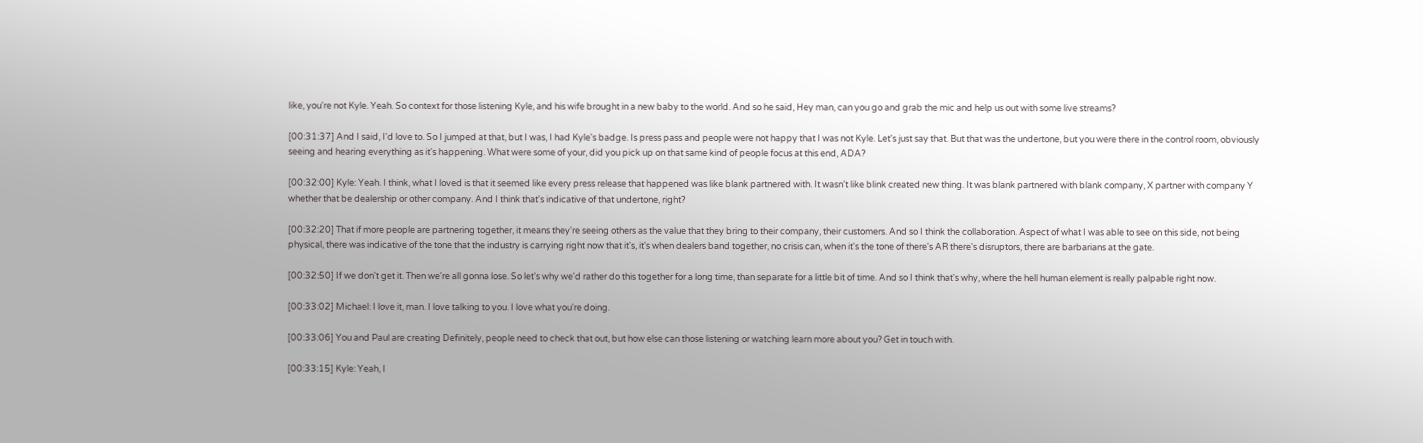like, you're not Kyle. Yeah. So context for those listening Kyle, and his wife brought in a new baby to the world. And so he said, Hey man, can you go and grab the mic and help us out with some live streams?

[00:31:37] And I said, I'd love to. So I jumped at that, but I was, I had Kyle's badge. Is press pass and people were not happy that I was not Kyle. Let's just say that. But that was the undertone, but you were there in the control room, obviously seeing and hearing everything as it's happening. What were some of your, did you pick up on that same kind of people focus at this end, ADA?

[00:32:00] Kyle: Yeah. I think, what I loved is that it seemed like every press release that happened was like blank partnered with. It wasn't like blink created new thing. It was blank partnered with blank company, X partner with company Y whether that be dealership or other company. And I think that's indicative of that undertone, right?

[00:32:20] That if more people are partnering together, it means they're seeing others as the value that they bring to their company, their customers. And so I think the collaboration. Aspect of what I was able to see on this side, not being physical, there was indicative of the tone that the industry is carrying right now that it's, it's when dealers band together, no crisis can, when it's the tone of there's AR there's disruptors, there are barbarians at the gate.

[00:32:50] If we don't get it. Then we're all gonna lose. So let's why we'd rather do this together for a long time, than separate for a little bit of time. And so I think that's why, where the hell human element is really palpable right now.

[00:33:02] Michael: I love it, man. I love talking to you. I love what you're doing.

[00:33:06] You and Paul are creating Definitely, people need to check that out, but how else can those listening or watching learn more about you? Get in touch with.

[00:33:15] Kyle: Yeah, I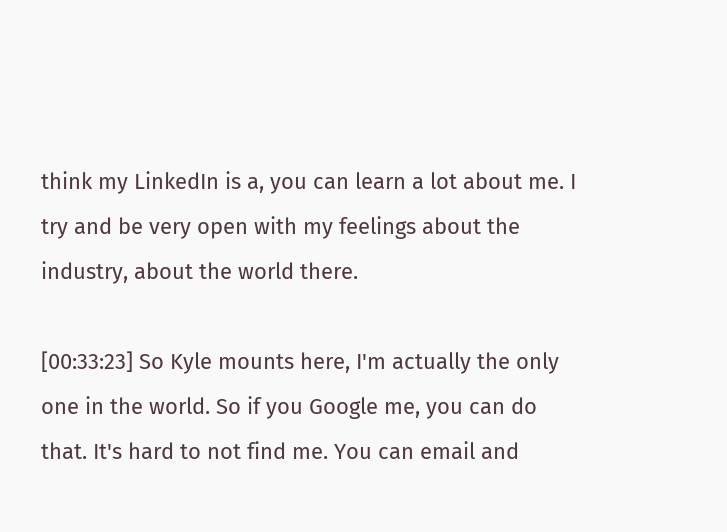think my LinkedIn is a, you can learn a lot about me. I try and be very open with my feelings about the industry, about the world there.

[00:33:23] So Kyle mounts here, I'm actually the only one in the world. So if you Google me, you can do that. It's hard to not find me. You can email and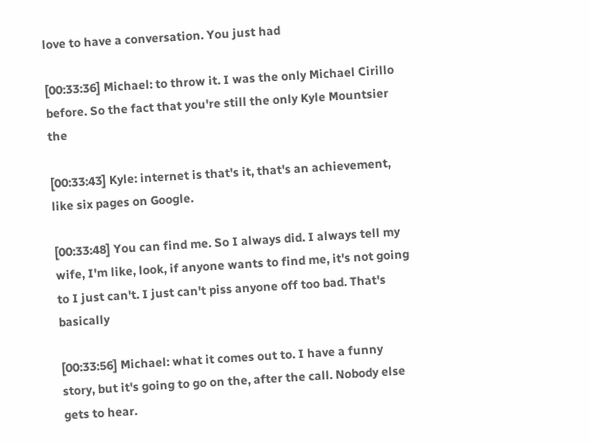love to have a conversation. You just had

[00:33:36] Michael: to throw it. I was the only Michael Cirillo before. So the fact that you're still the only Kyle Mountsier the

[00:33:43] Kyle: internet is that's it, that's an achievement, like six pages on Google.

[00:33:48] You can find me. So I always did. I always tell my wife, I'm like, look, if anyone wants to find me, it's not going to I just can't. I just can't piss anyone off too bad. That's basically

[00:33:56] Michael: what it comes out to. I have a funny story, but it's going to go on the, after the call. Nobody else gets to hear.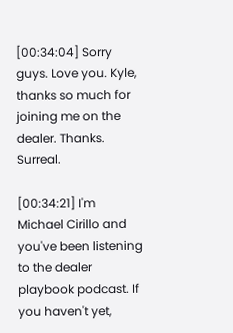[00:34:04] Sorry guys. Love you. Kyle, thanks so much for joining me on the dealer. Thanks. Surreal.

[00:34:21] I'm Michael Cirillo and you've been listening to the dealer playbook podcast. If you haven't yet,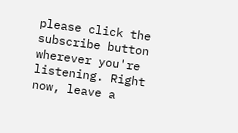please click the subscribe button wherever you're listening. Right now, leave a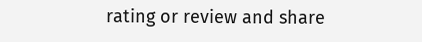rating or review and share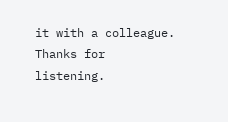it with a colleague. Thanks for listening.